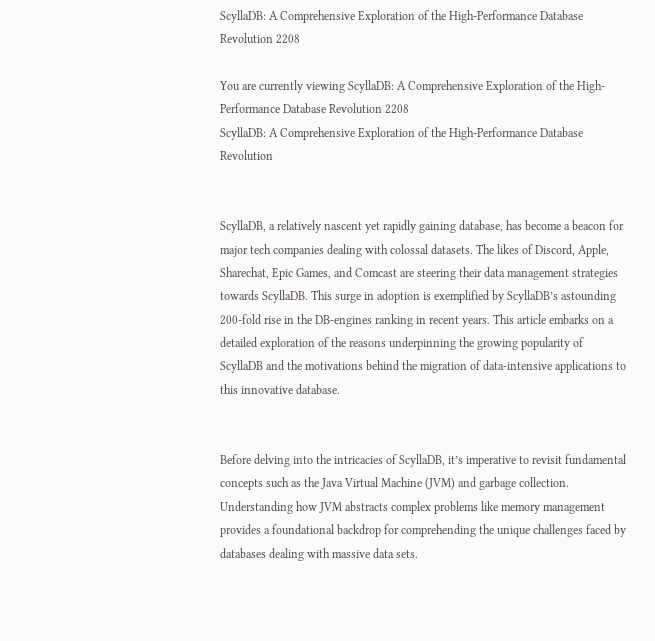ScyllaDB: A Comprehensive Exploration of the High-Performance Database Revolution 2208

You are currently viewing ScyllaDB: A Comprehensive Exploration of the High-Performance Database Revolution 2208
ScyllaDB: A Comprehensive Exploration of the High-Performance Database Revolution


ScyllaDB, a relatively nascent yet rapidly gaining database, has become a beacon for major tech companies dealing with colossal datasets. The likes of Discord, Apple, Sharechat, Epic Games, and Comcast are steering their data management strategies towards ScyllaDB. This surge in adoption is exemplified by ScyllaDB’s astounding 200-fold rise in the DB-engines ranking in recent years. This article embarks on a detailed exploration of the reasons underpinning the growing popularity of ScyllaDB and the motivations behind the migration of data-intensive applications to this innovative database.


Before delving into the intricacies of ScyllaDB, it’s imperative to revisit fundamental concepts such as the Java Virtual Machine (JVM) and garbage collection. Understanding how JVM abstracts complex problems like memory management provides a foundational backdrop for comprehending the unique challenges faced by databases dealing with massive data sets.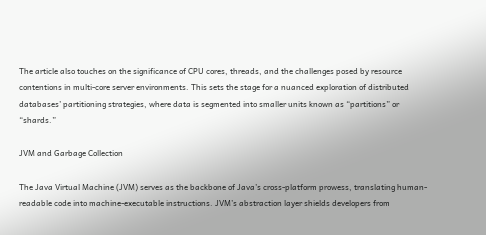The article also touches on the significance of CPU cores, threads, and the challenges posed by resource contentions in multi-core server environments. This sets the stage for a nuanced exploration of distributed databases’ partitioning strategies, where data is segmented into smaller units known as “partitions” or “shards.”

JVM and Garbage Collection

The Java Virtual Machine (JVM) serves as the backbone of Java’s cross-platform prowess, translating human-readable code into machine-executable instructions. JVM’s abstraction layer shields developers from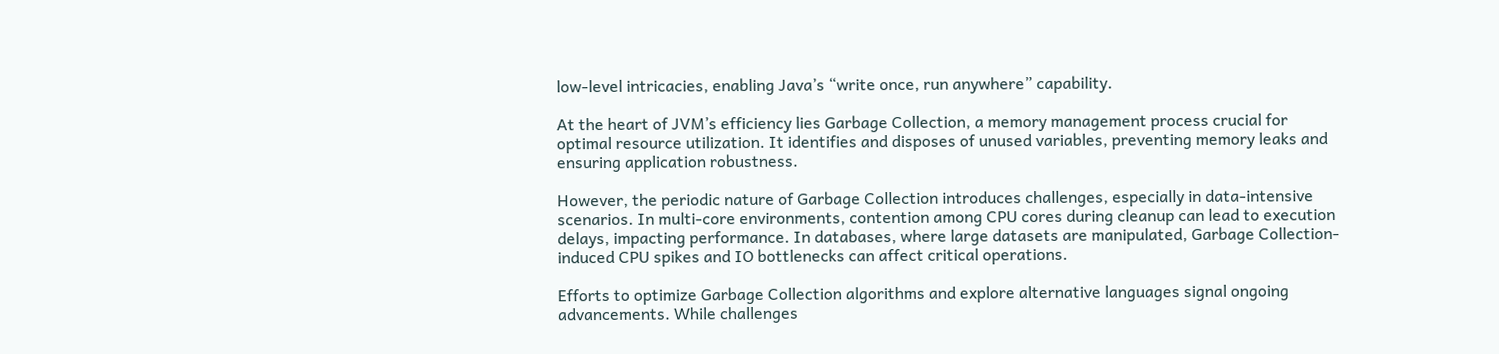low-level intricacies, enabling Java’s “write once, run anywhere” capability.

At the heart of JVM’s efficiency lies Garbage Collection, a memory management process crucial for optimal resource utilization. It identifies and disposes of unused variables, preventing memory leaks and ensuring application robustness.

However, the periodic nature of Garbage Collection introduces challenges, especially in data-intensive scenarios. In multi-core environments, contention among CPU cores during cleanup can lead to execution delays, impacting performance. In databases, where large datasets are manipulated, Garbage Collection-induced CPU spikes and IO bottlenecks can affect critical operations.

Efforts to optimize Garbage Collection algorithms and explore alternative languages signal ongoing advancements. While challenges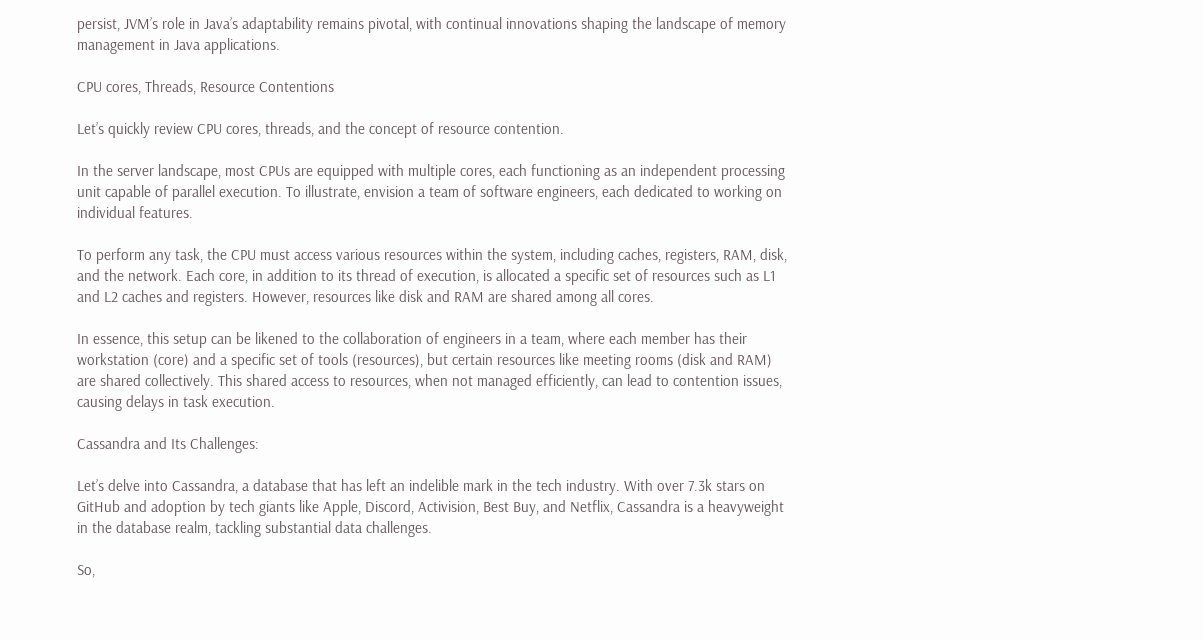persist, JVM’s role in Java’s adaptability remains pivotal, with continual innovations shaping the landscape of memory management in Java applications.

CPU cores, Threads, Resource Contentions

Let’s quickly review CPU cores, threads, and the concept of resource contention.

In the server landscape, most CPUs are equipped with multiple cores, each functioning as an independent processing unit capable of parallel execution. To illustrate, envision a team of software engineers, each dedicated to working on individual features.

To perform any task, the CPU must access various resources within the system, including caches, registers, RAM, disk, and the network. Each core, in addition to its thread of execution, is allocated a specific set of resources such as L1 and L2 caches and registers. However, resources like disk and RAM are shared among all cores.

In essence, this setup can be likened to the collaboration of engineers in a team, where each member has their workstation (core) and a specific set of tools (resources), but certain resources like meeting rooms (disk and RAM) are shared collectively. This shared access to resources, when not managed efficiently, can lead to contention issues, causing delays in task execution.

Cassandra and Its Challenges:

Let’s delve into Cassandra, a database that has left an indelible mark in the tech industry. With over 7.3k stars on GitHub and adoption by tech giants like Apple, Discord, Activision, Best Buy, and Netflix, Cassandra is a heavyweight in the database realm, tackling substantial data challenges.

So,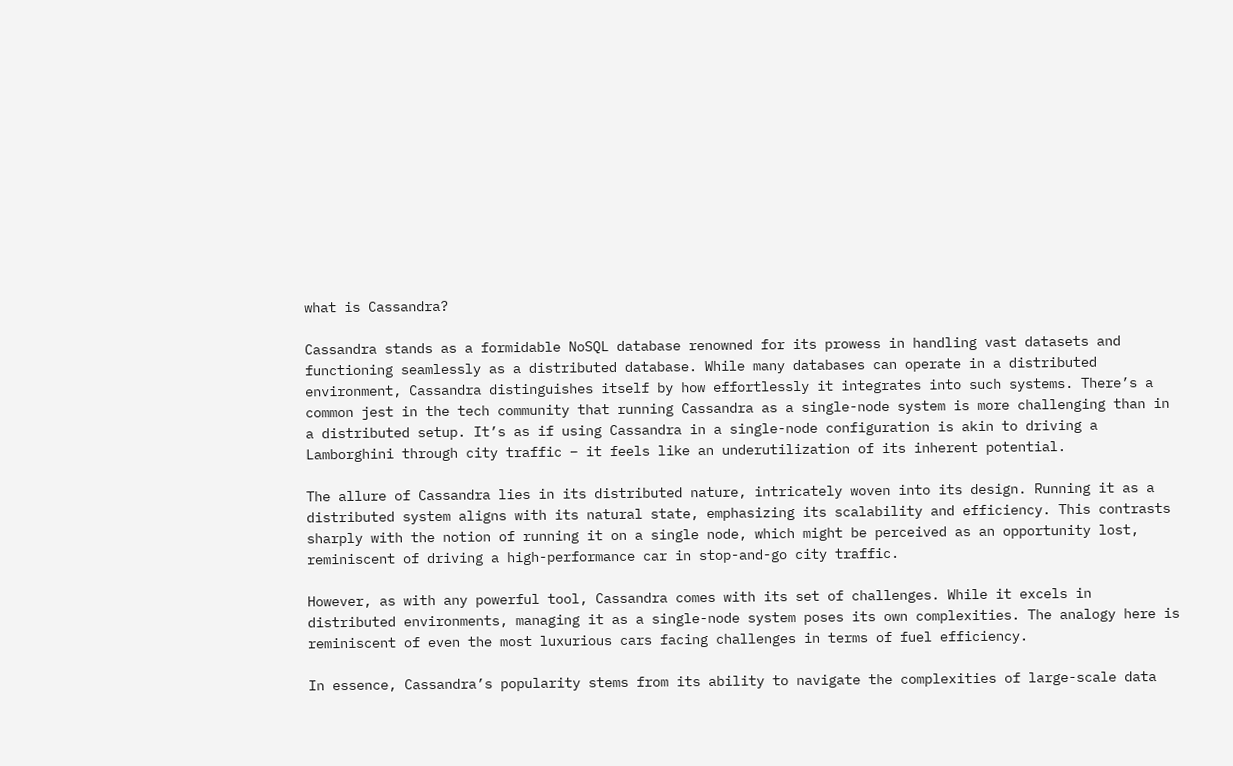what is Cassandra?

Cassandra stands as a formidable NoSQL database renowned for its prowess in handling vast datasets and functioning seamlessly as a distributed database. While many databases can operate in a distributed environment, Cassandra distinguishes itself by how effortlessly it integrates into such systems. There’s a common jest in the tech community that running Cassandra as a single-node system is more challenging than in a distributed setup. It’s as if using Cassandra in a single-node configuration is akin to driving a Lamborghini through city traffic – it feels like an underutilization of its inherent potential.

The allure of Cassandra lies in its distributed nature, intricately woven into its design. Running it as a distributed system aligns with its natural state, emphasizing its scalability and efficiency. This contrasts sharply with the notion of running it on a single node, which might be perceived as an opportunity lost, reminiscent of driving a high-performance car in stop-and-go city traffic.

However, as with any powerful tool, Cassandra comes with its set of challenges. While it excels in distributed environments, managing it as a single-node system poses its own complexities. The analogy here is reminiscent of even the most luxurious cars facing challenges in terms of fuel efficiency.

In essence, Cassandra’s popularity stems from its ability to navigate the complexities of large-scale data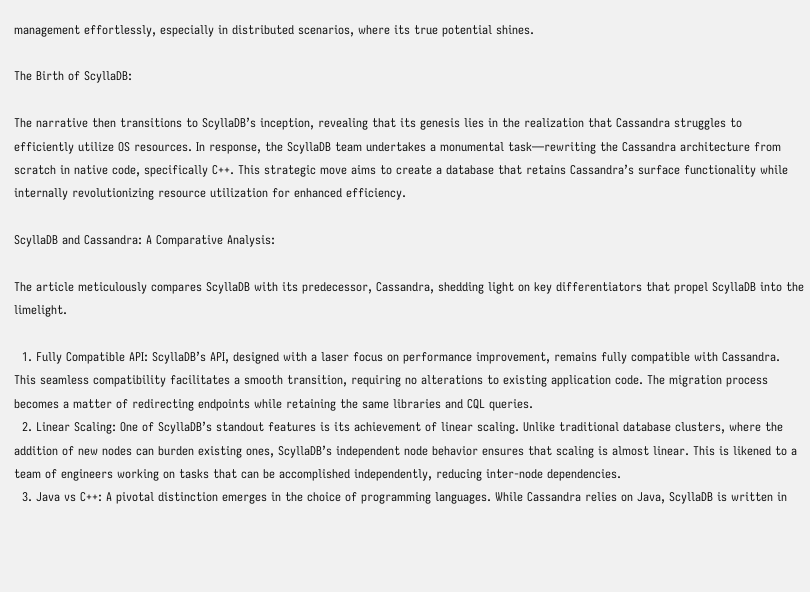management effortlessly, especially in distributed scenarios, where its true potential shines.

The Birth of ScyllaDB:

The narrative then transitions to ScyllaDB’s inception, revealing that its genesis lies in the realization that Cassandra struggles to efficiently utilize OS resources. In response, the ScyllaDB team undertakes a monumental task—rewriting the Cassandra architecture from scratch in native code, specifically C++. This strategic move aims to create a database that retains Cassandra’s surface functionality while internally revolutionizing resource utilization for enhanced efficiency.

ScyllaDB and Cassandra: A Comparative Analysis:

The article meticulously compares ScyllaDB with its predecessor, Cassandra, shedding light on key differentiators that propel ScyllaDB into the limelight.

  1. Fully Compatible API: ScyllaDB’s API, designed with a laser focus on performance improvement, remains fully compatible with Cassandra. This seamless compatibility facilitates a smooth transition, requiring no alterations to existing application code. The migration process becomes a matter of redirecting endpoints while retaining the same libraries and CQL queries.
  2. Linear Scaling: One of ScyllaDB’s standout features is its achievement of linear scaling. Unlike traditional database clusters, where the addition of new nodes can burden existing ones, ScyllaDB’s independent node behavior ensures that scaling is almost linear. This is likened to a team of engineers working on tasks that can be accomplished independently, reducing inter-node dependencies.
  3. Java vs C++: A pivotal distinction emerges in the choice of programming languages. While Cassandra relies on Java, ScyllaDB is written in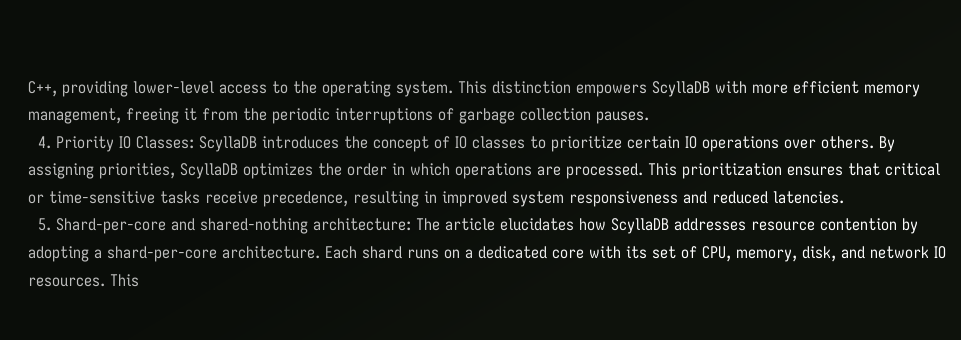C++, providing lower-level access to the operating system. This distinction empowers ScyllaDB with more efficient memory management, freeing it from the periodic interruptions of garbage collection pauses.
  4. Priority IO Classes: ScyllaDB introduces the concept of IO classes to prioritize certain IO operations over others. By assigning priorities, ScyllaDB optimizes the order in which operations are processed. This prioritization ensures that critical or time-sensitive tasks receive precedence, resulting in improved system responsiveness and reduced latencies.
  5. Shard-per-core and shared-nothing architecture: The article elucidates how ScyllaDB addresses resource contention by adopting a shard-per-core architecture. Each shard runs on a dedicated core with its set of CPU, memory, disk, and network IO resources. This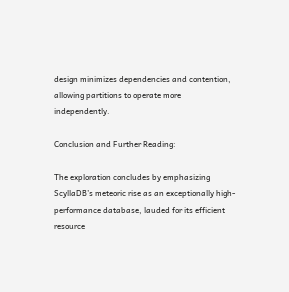design minimizes dependencies and contention, allowing partitions to operate more independently.

Conclusion and Further Reading:

The exploration concludes by emphasizing ScyllaDB’s meteoric rise as an exceptionally high-performance database, lauded for its efficient resource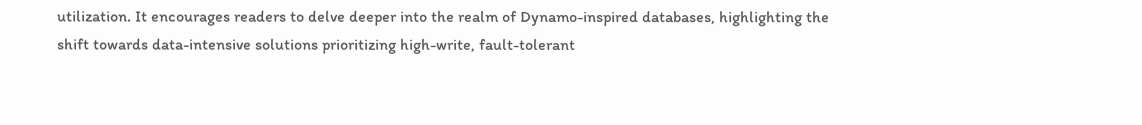utilization. It encourages readers to delve deeper into the realm of Dynamo-inspired databases, highlighting the shift towards data-intensive solutions prioritizing high-write, fault-tolerant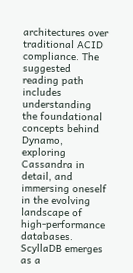architectures over traditional ACID compliance. The suggested reading path includes understanding the foundational concepts behind Dynamo, exploring Cassandra in detail, and immersing oneself in the evolving landscape of high-performance databases. ScyllaDB emerges as a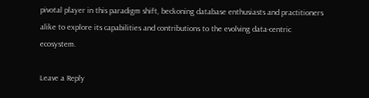pivotal player in this paradigm shift, beckoning database enthusiasts and practitioners alike to explore its capabilities and contributions to the evolving data-centric ecosystem.

Leave a Reply